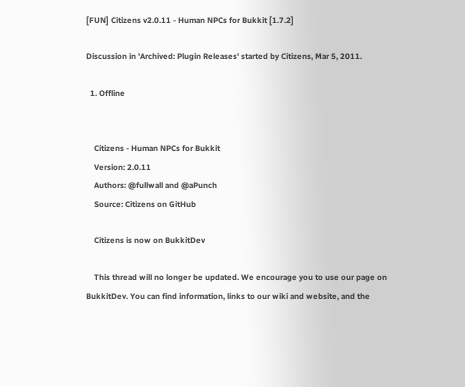[FUN] Citizens v2.0.11 - Human NPCs for Bukkit [1.7.2]

Discussion in 'Archived: Plugin Releases' started by Citizens, Mar 5, 2011.

  1. Offline


    Citizens - Human NPCs for Bukkit
    Version: 2.0.11
    Authors: @fullwall and @aPunch
    Source: Citizens on GitHub

    Citizens is now on BukkitDev

    This thread will no longer be updated. We encourage you to use our page on BukkitDev. You can find information, links to our wiki and website, and the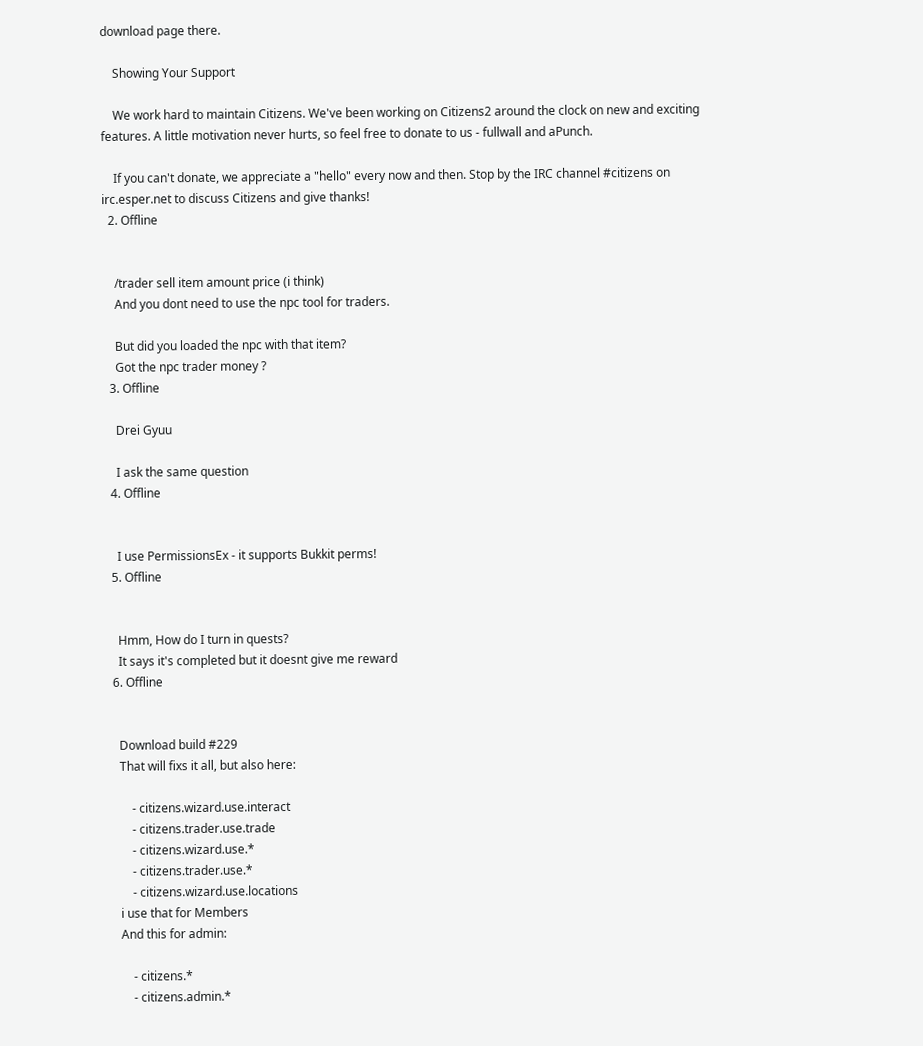download page there.

    Showing Your Support

    We work hard to maintain Citizens. We've been working on Citizens2 around the clock on new and exciting features. A little motivation never hurts, so feel free to donate to us - fullwall and aPunch.

    If you can't donate, we appreciate a "hello" every now and then. Stop by the IRC channel #citizens on irc.esper.net to discuss Citizens and give thanks!
  2. Offline


    /trader sell item amount price (i think)
    And you dont need to use the npc tool for traders.

    But did you loaded the npc with that item?
    Got the npc trader money ?
  3. Offline

    Drei Gyuu

    I ask the same question
  4. Offline


    I use PermissionsEx - it supports Bukkit perms!
  5. Offline


    Hmm, How do I turn in quests?
    It says it's completed but it doesnt give me reward
  6. Offline


    Download build #229
    That will fixs it all, but also here:

        - citizens.wizard.use.interact
        - citizens.trader.use.trade
        - citizens.wizard.use.*
        - citizens.trader.use.*
        - citizens.wizard.use.locations
    i use that for Members
    And this for admin:

        - citizens.*
        - citizens.admin.*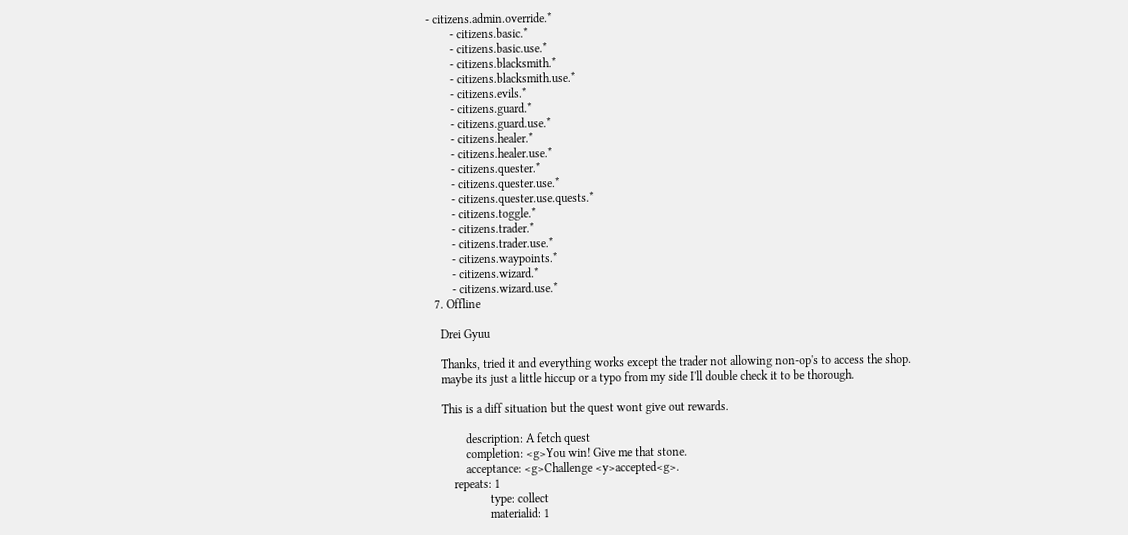- citizens.admin.override.*
        - citizens.basic.*
        - citizens.basic.use.*
        - citizens.blacksmith.*
        - citizens.blacksmith.use.*
        - citizens.evils.*
        - citizens.guard.*
        - citizens.guard.use.*
        - citizens.healer.*
        - citizens.healer.use.*
        - citizens.quester.*
        - citizens.quester.use.*
        - citizens.quester.use.quests.*
        - citizens.toggle.*
        - citizens.trader.*
        - citizens.trader.use.*
        - citizens.waypoints.*
        - citizens.wizard.*
        - citizens.wizard.use.*
  7. Offline

    Drei Gyuu

    Thanks, tried it and everything works except the trader not allowing non-op's to access the shop.
    maybe its just a little hiccup or a typo from my side I'll double check it to be thorough.

    This is a diff situation but the quest wont give out rewards.

            description: A fetch quest
            completion: <g>You win! Give me that stone.
            acceptance: <g>Challenge <y>accepted<g>.
        repeats: 1
                    type: collect
                    materialid: 1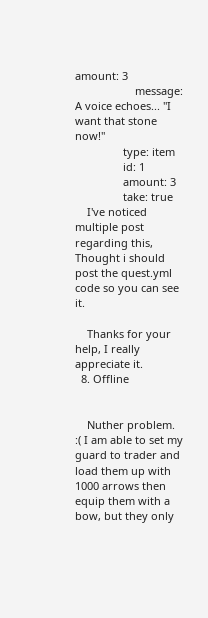amount: 3
                    message: A voice echoes... "I want that stone now!"
                type: item
                id: 1
                amount: 3
                take: true
    I've noticed multiple post regarding this, Thought i should post the quest.yml code so you can see it.

    Thanks for your help, I really appreciate it.
  8. Offline


    Nuther problem. :( I am able to set my guard to trader and load them up with 1000 arrows then equip them with a bow, but they only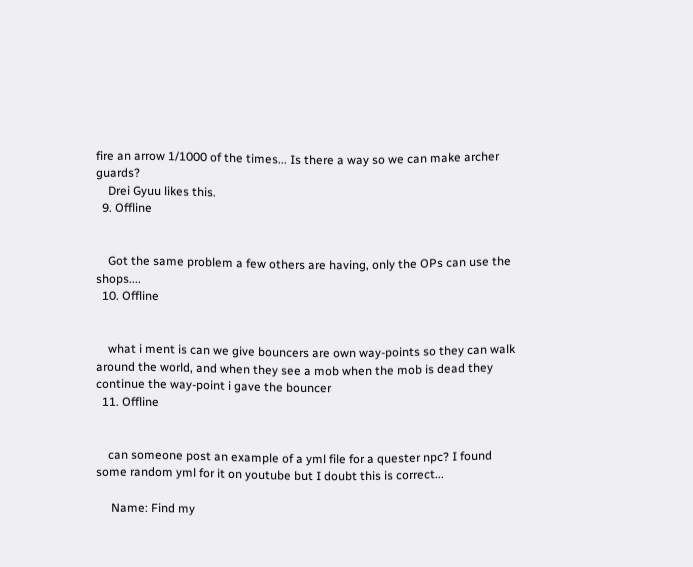fire an arrow 1/1000 of the times... Is there a way so we can make archer guards?
    Drei Gyuu likes this.
  9. Offline


    Got the same problem a few others are having, only the OPs can use the shops....
  10. Offline


    what i ment is can we give bouncers are own way-points so they can walk around the world, and when they see a mob when the mob is dead they continue the way-point i gave the bouncer
  11. Offline


    can someone post an example of a yml file for a quester npc? I found some random yml for it on youtube but I doubt this is correct...

     Name: Find my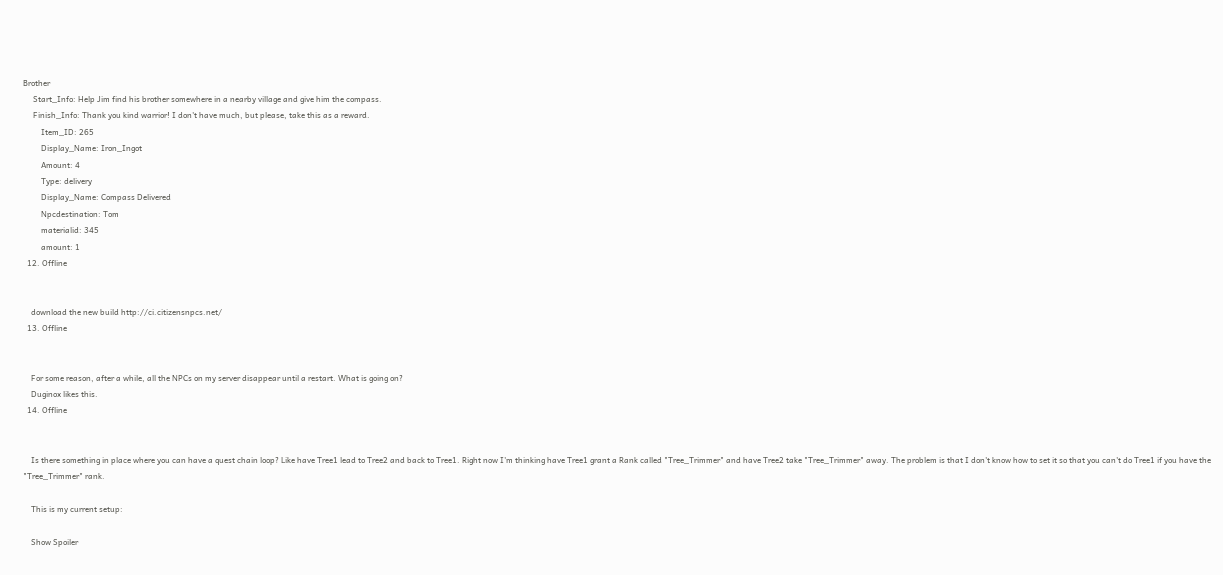Brother
     Start_Info: Help Jim find his brother somewhere in a nearby village and give him the compass.
     Finish_Info: Thank you kind warrior! I don't have much, but please, take this as a reward.
         Item_ID: 265
         Display_Name: Iron_Ingot
         Amount: 4
         Type: delivery
         Display_Name: Compass Delivered
         Npcdestination: Tom
         materialid: 345
         amount: 1
  12. Offline


    download the new build http://ci.citizensnpcs.net/
  13. Offline


    For some reason, after a while, all the NPCs on my server disappear until a restart. What is going on?
    Duginox likes this.
  14. Offline


    Is there something in place where you can have a quest chain loop? Like have Tree1 lead to Tree2 and back to Tree1. Right now I'm thinking have Tree1 grant a Rank called "Tree_Trimmer" and have Tree2 take "Tree_Trimmer" away. The problem is that I don't know how to set it so that you can't do Tree1 if you have the "Tree_Trimmer" rank.

    This is my current setup:

    Show Spoiler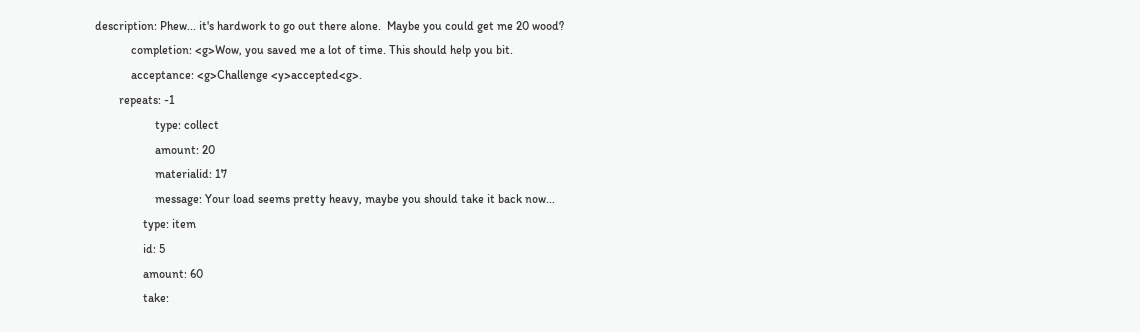description: Phew... it's hardwork to go out there alone.  Maybe you could get me 20 wood?
            completion: <g>Wow, you saved me a lot of time. This should help you bit.
            acceptance: <g>Challenge <y>accepted<g>.
        repeats: -1
                    type: collect
                    amount: 20
                    materialid: 17
                    message: Your load seems pretty heavy, maybe you should take it back now...
                type: item
                id: 5
                amount: 60
                take: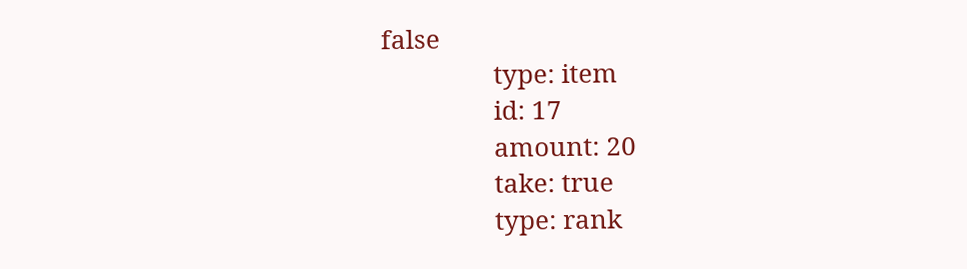false
                type: item
                id: 17
                amount: 20
                take: true
                type: rank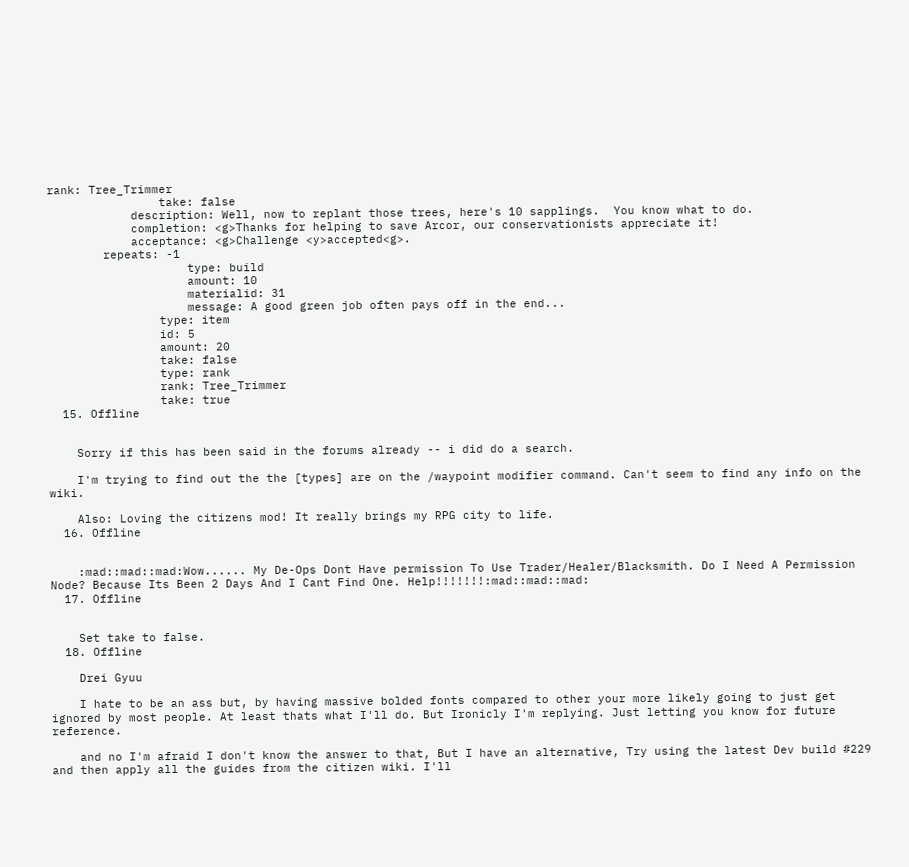rank: Tree_Trimmer
                take: false
            description: Well, now to replant those trees, here's 10 sapplings.  You know what to do.
            completion: <g>Thanks for helping to save Arcor, our conservationists appreciate it!
            acceptance: <g>Challenge <y>accepted<g>.
        repeats: -1
                    type: build
                    amount: 10
                    materialid: 31
                    message: A good green job often pays off in the end...
                type: item
                id: 5
                amount: 20
                take: false
                type: rank
                rank: Tree_Trimmer
                take: true
  15. Offline


    Sorry if this has been said in the forums already -- i did do a search.

    I'm trying to find out the the [types] are on the /waypoint modifier command. Can't seem to find any info on the wiki.

    Also: Loving the citizens mod! It really brings my RPG city to life.
  16. Offline


    :mad::mad::mad:Wow...... My De-Ops Dont Have permission To Use Trader/Healer/Blacksmith. Do I Need A Permission Node? Because Its Been 2 Days And I Cant Find One. Help!!!!!!!:mad::mad::mad:
  17. Offline


    Set take to false.
  18. Offline

    Drei Gyuu

    I hate to be an ass but, by having massive bolded fonts compared to other your more likely going to just get ignored by most people. At least thats what I'll do. But Ironicly I'm replying. Just letting you know for future reference.

    and no I'm afraid I don't know the answer to that, But I have an alternative, Try using the latest Dev build #229 and then apply all the guides from the citizen wiki. I'll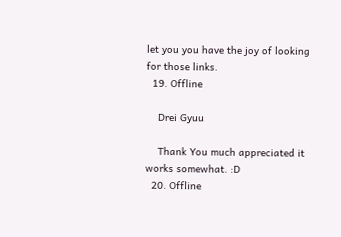let you you have the joy of looking for those links.
  19. Offline

    Drei Gyuu

    Thank You much appreciated it works somewhat. :D
  20. Offline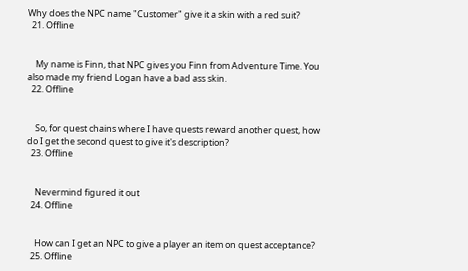Why does the NPC name "Customer" give it a skin with a red suit?
  21. Offline


    My name is Finn, that NPC gives you Finn from Adventure Time. You also made my friend Logan have a bad ass skin.
  22. Offline


    So, for quest chains where I have quests reward another quest, how do I get the second quest to give it's description?
  23. Offline


    Nevermind figured it out
  24. Offline


    How can I get an NPC to give a player an item on quest acceptance?
  25. Offline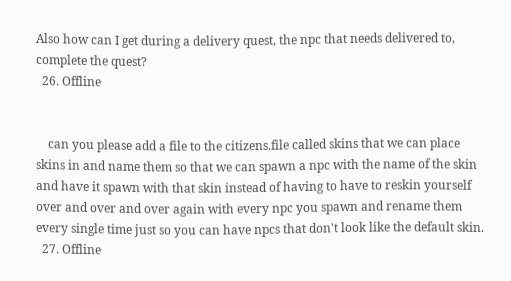Also how can I get during a delivery quest, the npc that needs delivered to, complete the quest?
  26. Offline


    can you please add a file to the citizens.file called skins that we can place skins in and name them so that we can spawn a npc with the name of the skin and have it spawn with that skin instead of having to have to reskin yourself over and over and over again with every npc you spawn and rename them every single time just so you can have npcs that don't look like the default skin.
  27. Offline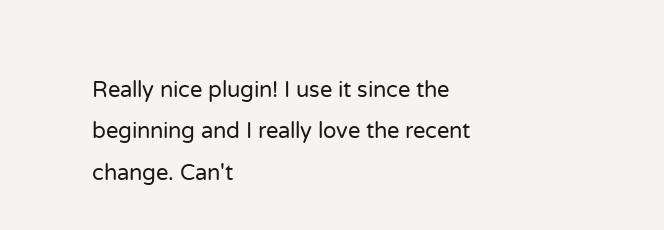Really nice plugin! I use it since the beginning and I really love the recent change. Can't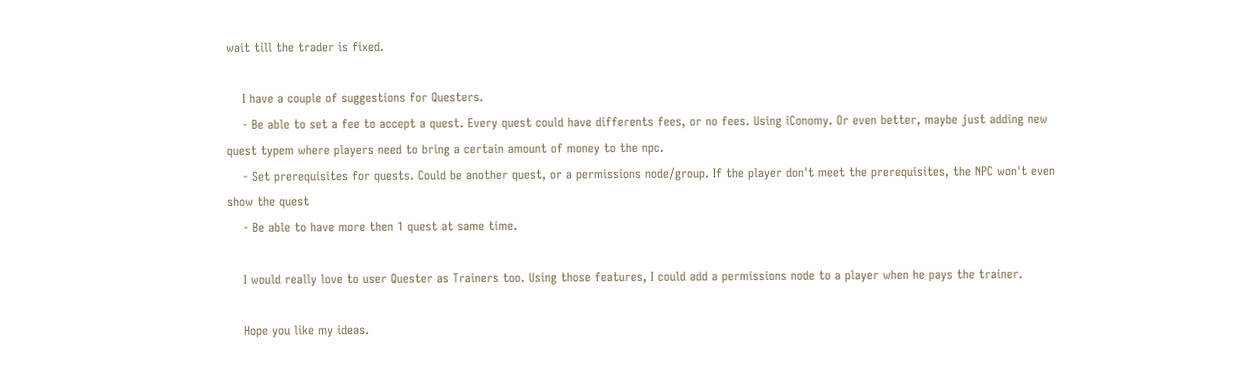wait till the trader is fixed.

    I have a couple of suggestions for Questers.
    - Be able to set a fee to accept a quest. Every quest could have differents fees, or no fees. Using iConomy. Or even better, maybe just adding new quest typem where players need to bring a certain amount of money to the npc.
    - Set prerequisites for quests. Could be another quest, or a permissions node/group. If the player don't meet the prerequisites, the NPC won't even show the quest
    - Be able to have more then 1 quest at same time.

    I would really love to user Quester as Trainers too. Using those features, I could add a permissions node to a player when he pays the trainer.

    Hope you like my ideas.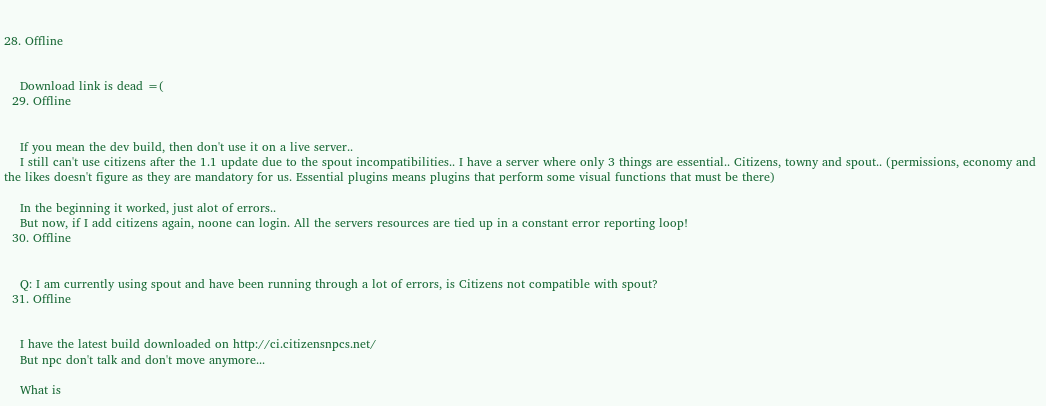28. Offline


    Download link is dead =(
  29. Offline


    If you mean the dev build, then don't use it on a live server..
    I still can't use citizens after the 1.1 update due to the spout incompatibilities.. I have a server where only 3 things are essential.. Citizens, towny and spout.. (permissions, economy and the likes doesn't figure as they are mandatory for us. Essential plugins means plugins that perform some visual functions that must be there)

    In the beginning it worked, just alot of errors..
    But now, if I add citizens again, noone can login. All the servers resources are tied up in a constant error reporting loop!
  30. Offline


    Q: I am currently using spout and have been running through a lot of errors, is Citizens not compatible with spout?
  31. Offline


    I have the latest build downloaded on http://ci.citizensnpcs.net/
    But npc don't talk and don't move anymore...

    What is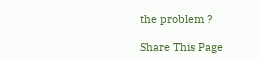the problem ?

Share This Page